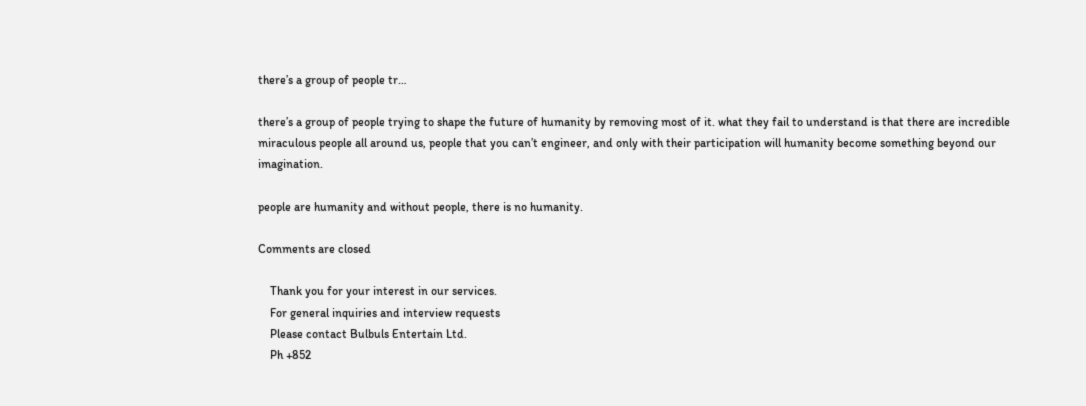there’s a group of people tr…

there’s a group of people trying to shape the future of humanity by removing most of it. what they fail to understand is that there are incredible miraculous people all around us, people that you can’t engineer, and only with their participation will humanity become something beyond our imagination.

people are humanity and without people, there is no humanity.

Comments are closed

    Thank you for your interest in our services.
    For general inquiries and interview requests
    Please contact Bulbuls Entertain Ltd.
    Ph +852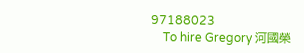97188023
    To hire Gregory 河國榮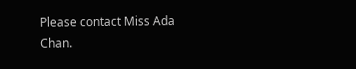Please contact Miss Ada Chan.